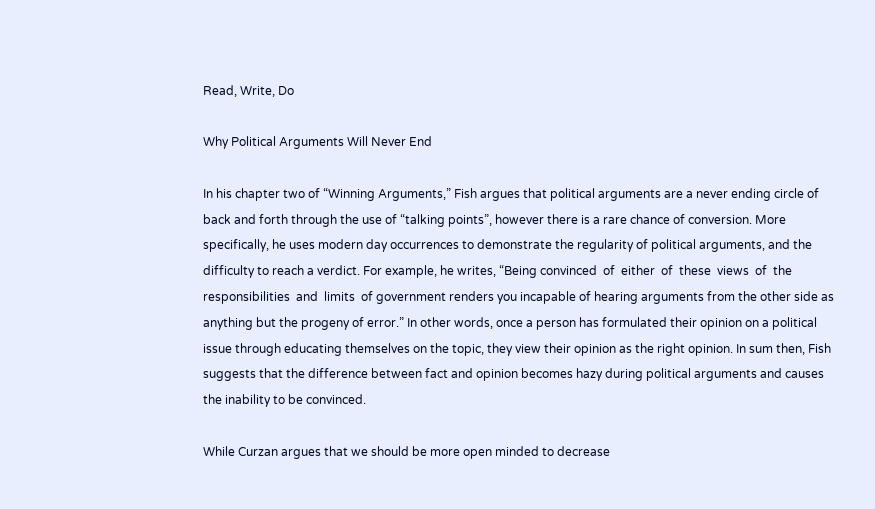Read, Write, Do

Why Political Arguments Will Never End

In his chapter two of “Winning Arguments,” Fish argues that political arguments are a never ending circle of back and forth through the use of “talking points”, however there is a rare chance of conversion. More specifically, he uses modern day occurrences to demonstrate the regularity of political arguments, and the difficulty to reach a verdict. For example, he writes, “Being convinced  of  either  of  these  views  of  the  responsibilities  and  limits  of government renders you incapable of hearing arguments from the other side as anything but the progeny of error.” In other words, once a person has formulated their opinion on a political issue through educating themselves on the topic, they view their opinion as the right opinion. In sum then, Fish suggests that the difference between fact and opinion becomes hazy during political arguments and causes the inability to be convinced.

While Curzan argues that we should be more open minded to decrease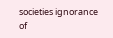societies ignorance of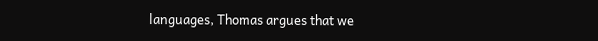languages, Thomas argues that we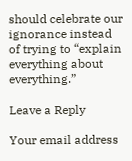should celebrate our ignorance instead of trying to “explain everything about everything.”

Leave a Reply

Your email address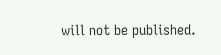will not be published.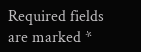Required fields are marked *